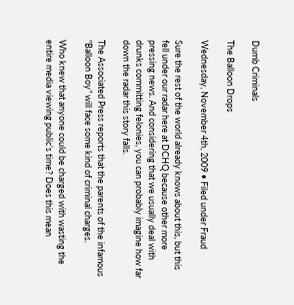Dumb Criminals

The Balloon Drops

Wednesday, November 4th, 2009 • Filed under Fraud

Sure the rest of the world already knows about this, but this fell under our radar here at DCHQ because other more pressing news. And considering that we usually deal with drunks committing felonies, you can probably imagine how far down the radar this story falls.

The Associated Press reports that the parents of the infamous “Balloon Boy” will face some kind of criminal charges.

Who knew that anyone could be charged with wasting the entire media viewing public’s time? Does this mean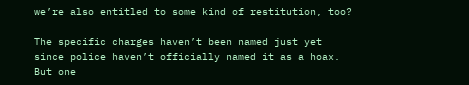we’re also entitled to some kind of restitution, too?

The specific charges haven’t been named just yet since police haven’t officially named it as a hoax. But one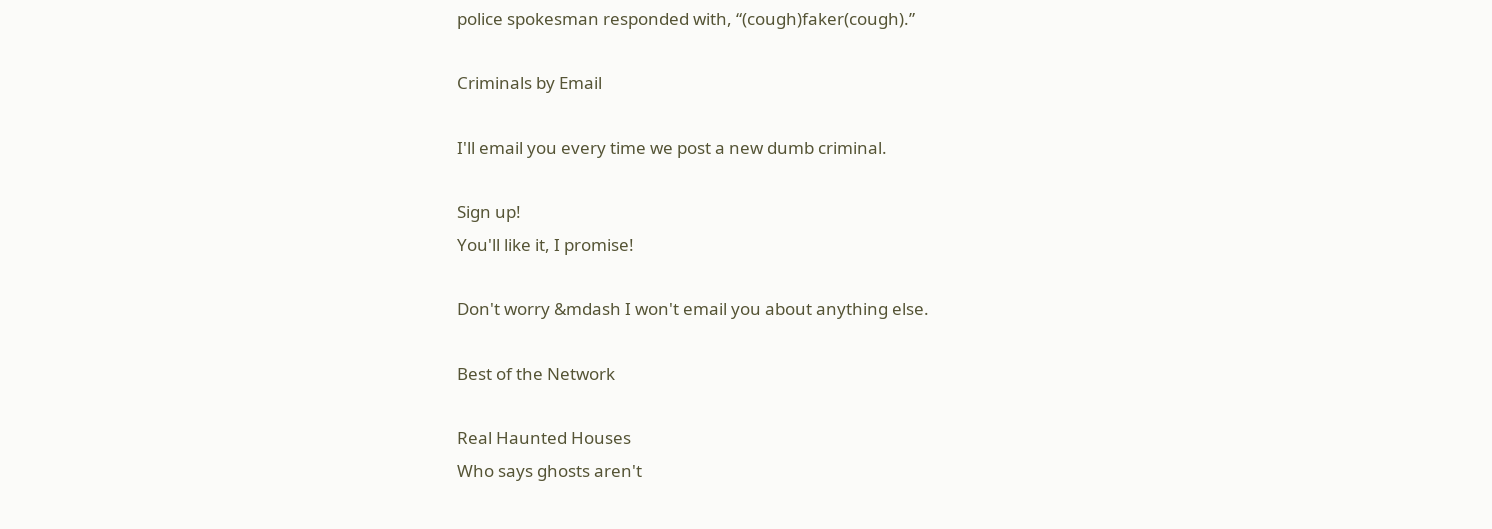police spokesman responded with, “(cough)faker(cough).”

Criminals by Email

I'll email you every time we post a new dumb criminal.

Sign up!
You'll like it, I promise!

Don't worry &mdash I won't email you about anything else.

Best of the Network

Real Haunted Houses
Who says ghosts aren't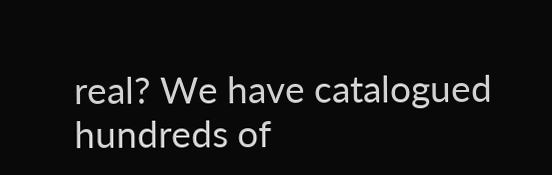real? We have catalogued hundreds of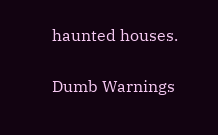haunted houses.

Dumb Warnings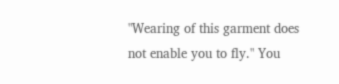"Wearing of this garment does not enable you to fly." You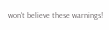won't believe these warnings!